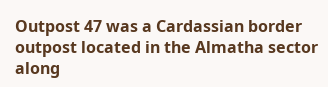Outpost 47 was a Cardassian border outpost located in the Almatha sector along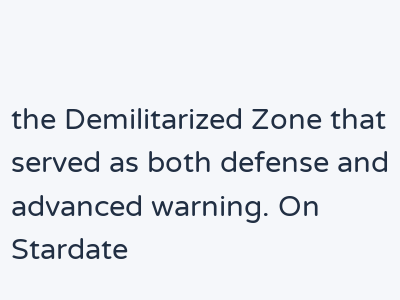the Demilitarized Zone that served as both defense and advanced warning. On Stardate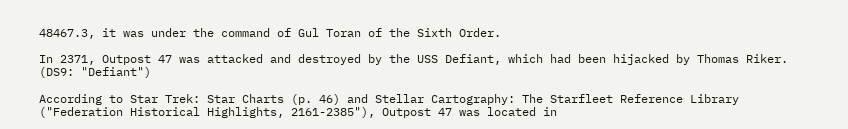48467.3, it was under the command of Gul Toran of the Sixth Order.

In 2371, Outpost 47 was attacked and destroyed by the USS Defiant, which had been hijacked by Thomas Riker. (DS9: "Defiant")

According to Star Trek: Star Charts (p. 46) and Stellar Cartography: The Starfleet Reference Library ("Federation Historical Highlights, 2161-2385"), Outpost 47 was located in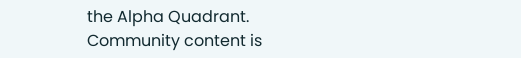the Alpha Quadrant.
Community content is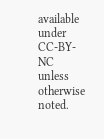available under CC-BY-NC unless otherwise noted.